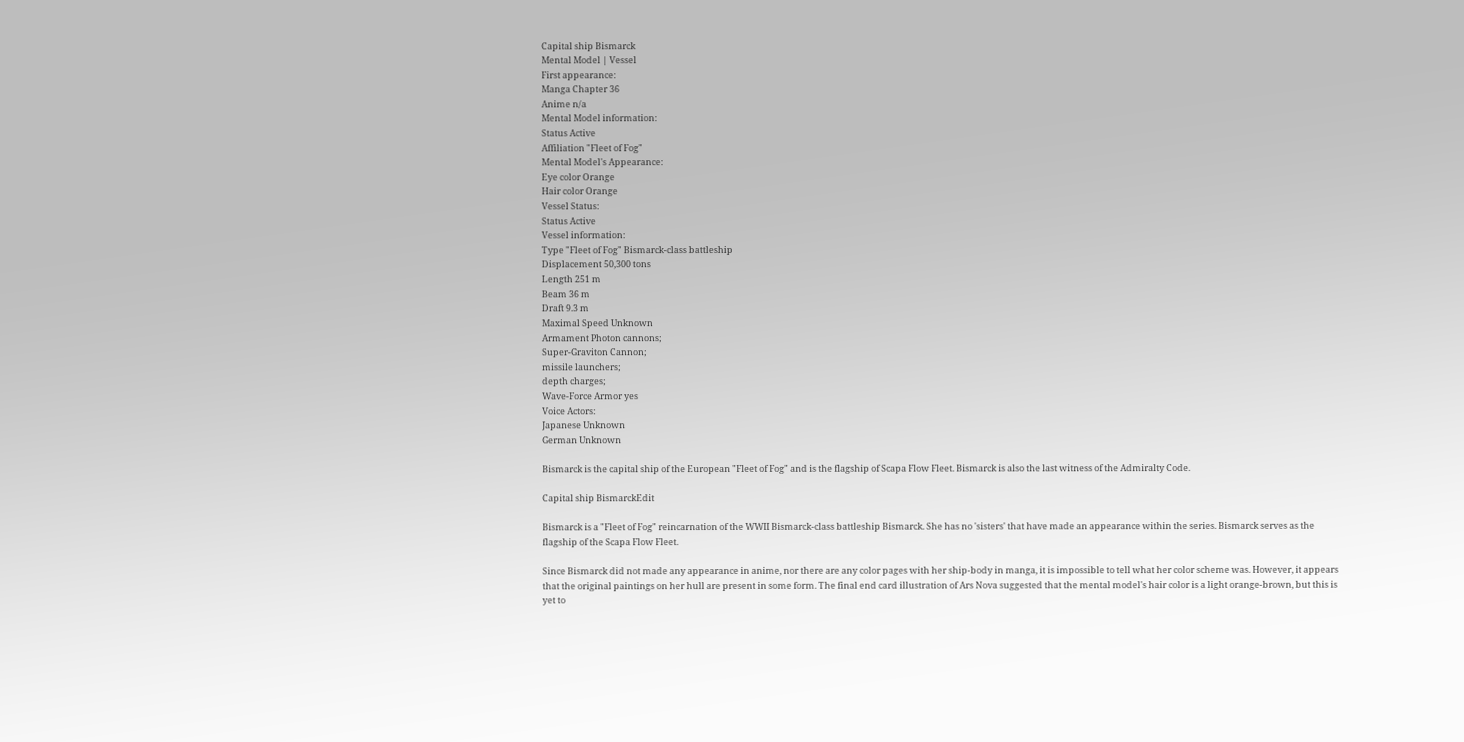Capital ship Bismarck
Mental Model | Vessel
First appearance:
Manga Chapter 36
Anime n/a
Mental Model information:
Status Active
Affiliation "Fleet of Fog"
Mental Model's Appearance:
Eye color Orange
Hair color Orange
Vessel Status:
Status Active
Vessel information:
Type "Fleet of Fog" Bismarck-class battleship
Displacement 50,300 tons
Length 251 m
Beam 36 m
Draft 9.3 m
Maximal Speed Unknown
Armament Photon cannons;
Super-Graviton Cannon;
missile launchers;
depth charges;
Wave-Force Armor yes
Voice Actors:
Japanese Unknown
German Unknown

Bismarck is the capital ship of the European "Fleet of Fog" and is the flagship of Scapa Flow Fleet. Bismarck is also the last witness of the Admiralty Code.

Capital ship BismarckEdit

Bismarck is a "Fleet of Fog" reincarnation of the WWII Bismarck-class battleship Bismarck. She has no 'sisters' that have made an appearance within the series. Bismarck serves as the flagship of the Scapa Flow Fleet.

Since Bismarck did not made any appearance in anime, nor there are any color pages with her ship-body in manga, it is impossible to tell what her color scheme was. However, it appears that the original paintings on her hull are present in some form. The final end card illustration of Ars Nova suggested that the mental model's hair color is a light orange-brown, but this is yet to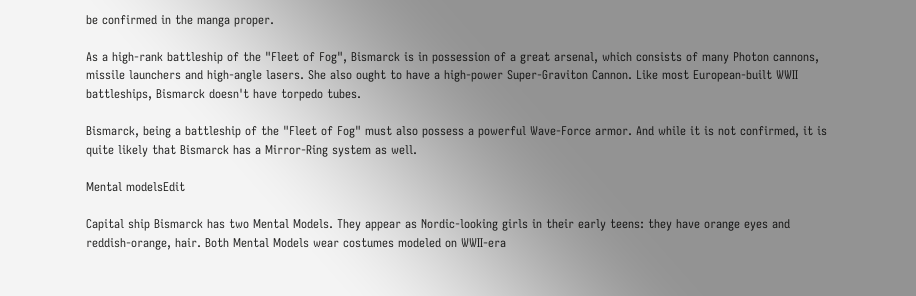be confirmed in the manga proper.

As a high-rank battleship of the "Fleet of Fog", Bismarck is in possession of a great arsenal, which consists of many Photon cannons, missile launchers and high-angle lasers. She also ought to have a high-power Super-Graviton Cannon. Like most European-built WWII battleships, Bismarck doesn't have torpedo tubes.

Bismarck, being a battleship of the "Fleet of Fog" must also possess a powerful Wave-Force armor. And while it is not confirmed, it is quite likely that Bismarck has a Mirror-Ring system as well.

Mental modelsEdit

Capital ship Bismarck has two Mental Models. They appear as Nordic-looking girls in their early teens: they have orange eyes and reddish-orange, hair. Both Mental Models wear costumes modeled on WWII-era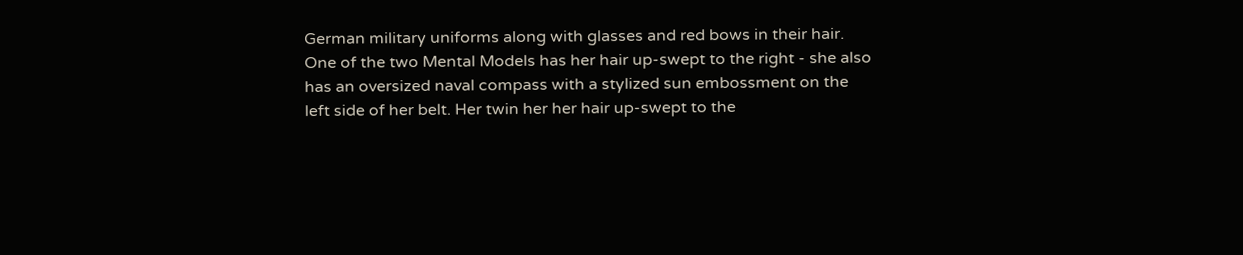German military uniforms along with glasses and red bows in their hair. One of the two Mental Models has her hair up-swept to the right - she also has an oversized naval compass with a stylized sun embossment on the left side of her belt. Her twin her her hair up-swept to the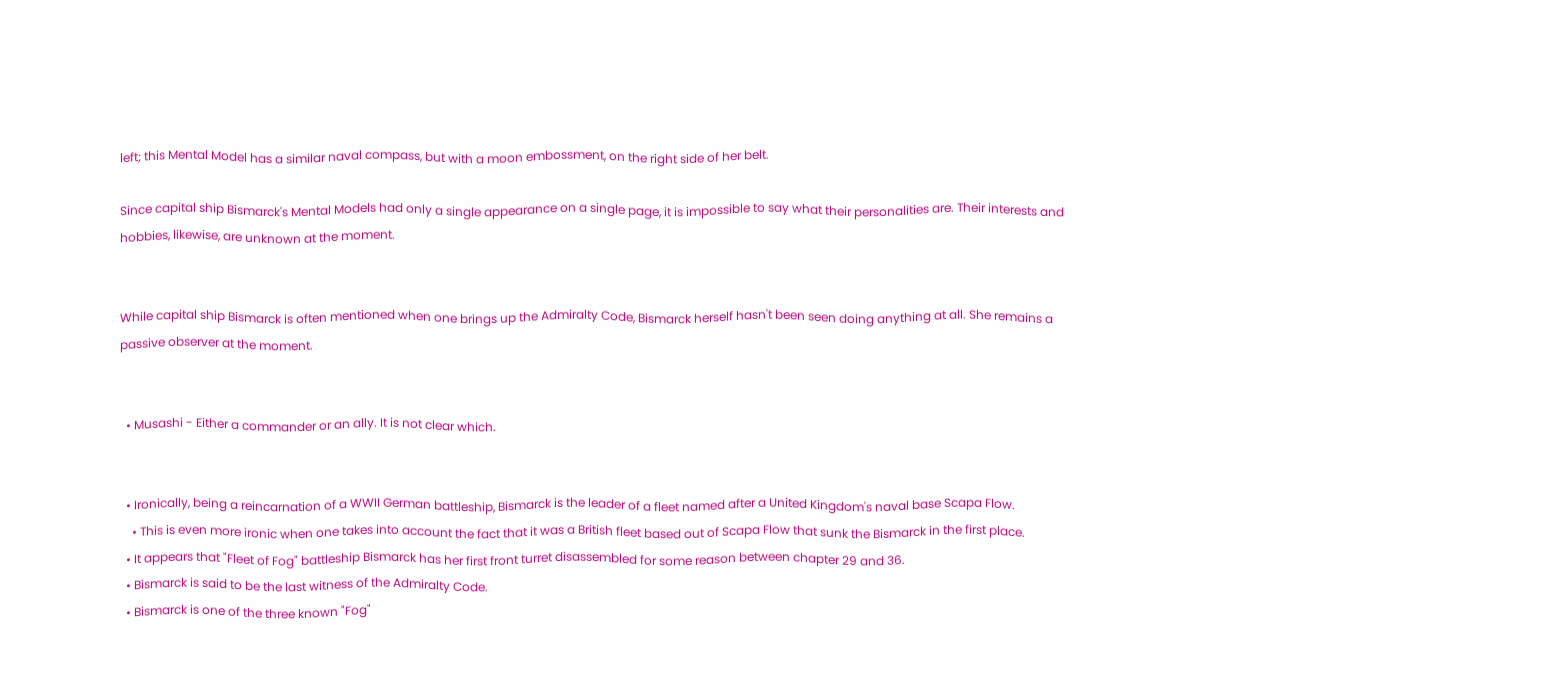left; this Mental Model has a similar naval compass, but with a moon embossment, on the right side of her belt.

Since capital ship Bismarck's Mental Models had only a single appearance on a single page, it is impossible to say what their personalities are. Their interests and hobbies, likewise, are unknown at the moment.


While capital ship Bismarck is often mentioned when one brings up the Admiralty Code, Bismarck herself hasn't been seen doing anything at all. She remains a passive observer at the moment.


  • Musashi - Either a commander or an ally. It is not clear which.


  • Ironically, being a reincarnation of a WWII German battleship, Bismarck is the leader of a fleet named after a United Kingdom's naval base Scapa Flow.
    • This is even more ironic when one takes into account the fact that it was a British fleet based out of Scapa Flow that sunk the Bismarck in the first place.
  • It appears that "Fleet of Fog" battleship Bismarck has her first front turret disassembled for some reason between chapter 29 and 36.
  • Bismarck is said to be the last witness of the Admiralty Code.
  • Bismarck is one of the three known "Fog"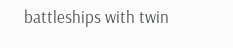battleships with twin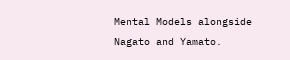Mental Models alongside Nagato and Yamato.